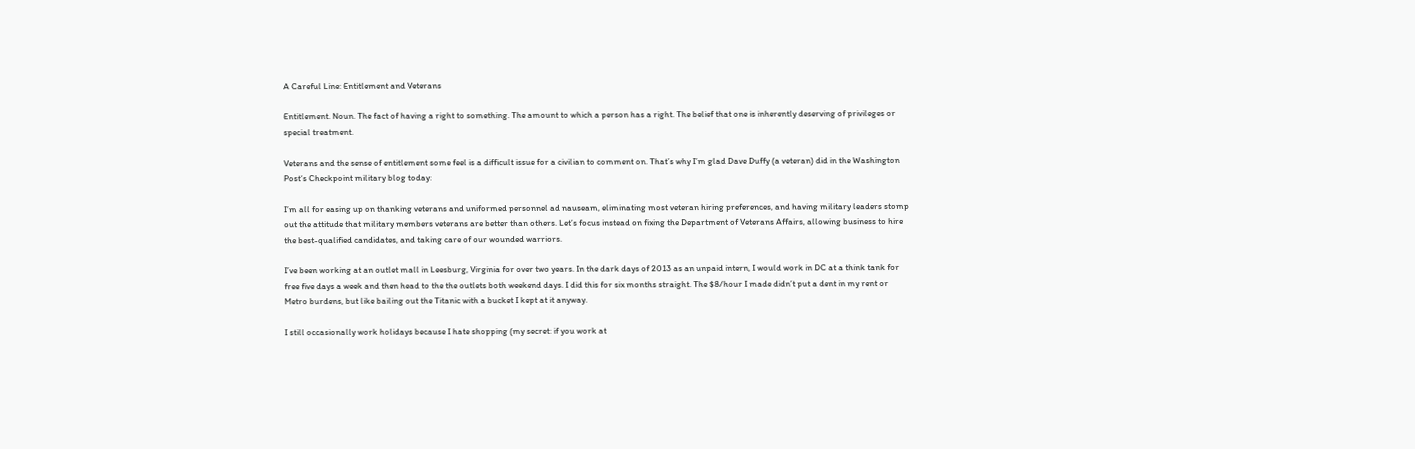A Careful Line: Entitlement and Veterans

Entitlement. Noun. The fact of having a right to something. The amount to which a person has a right. The belief that one is inherently deserving of privileges or special treatment.

Veterans and the sense of entitlement some feel is a difficult issue for a civilian to comment on. That’s why I’m glad Dave Duffy (a veteran) did in the Washington Post‘s Checkpoint military blog today:

I’m all for easing up on thanking veterans and uniformed personnel ad nauseam, eliminating most veteran hiring preferences, and having military leaders stomp out the attitude that military members veterans are better than others. Let’s focus instead on fixing the Department of Veterans Affairs, allowing business to hire the best-qualified candidates, and taking care of our wounded warriors.

I’ve been working at an outlet mall in Leesburg, Virginia for over two years. In the dark days of 2013 as an unpaid intern, I would work in DC at a think tank for free five days a week and then head to the the outlets both weekend days. I did this for six months straight. The $8/hour I made didn’t put a dent in my rent or Metro burdens, but like bailing out the Titanic with a bucket I kept at it anyway.

I still occasionally work holidays because I hate shopping (my secret: if you work at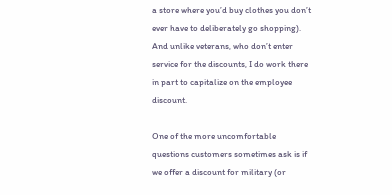a store where you’d buy clothes you don’t ever have to deliberately go shopping). And unlike veterans, who don’t enter service for the discounts, I do work there in part to capitalize on the employee discount.

One of the more uncomfortable questions customers sometimes ask is if we offer a discount for military (or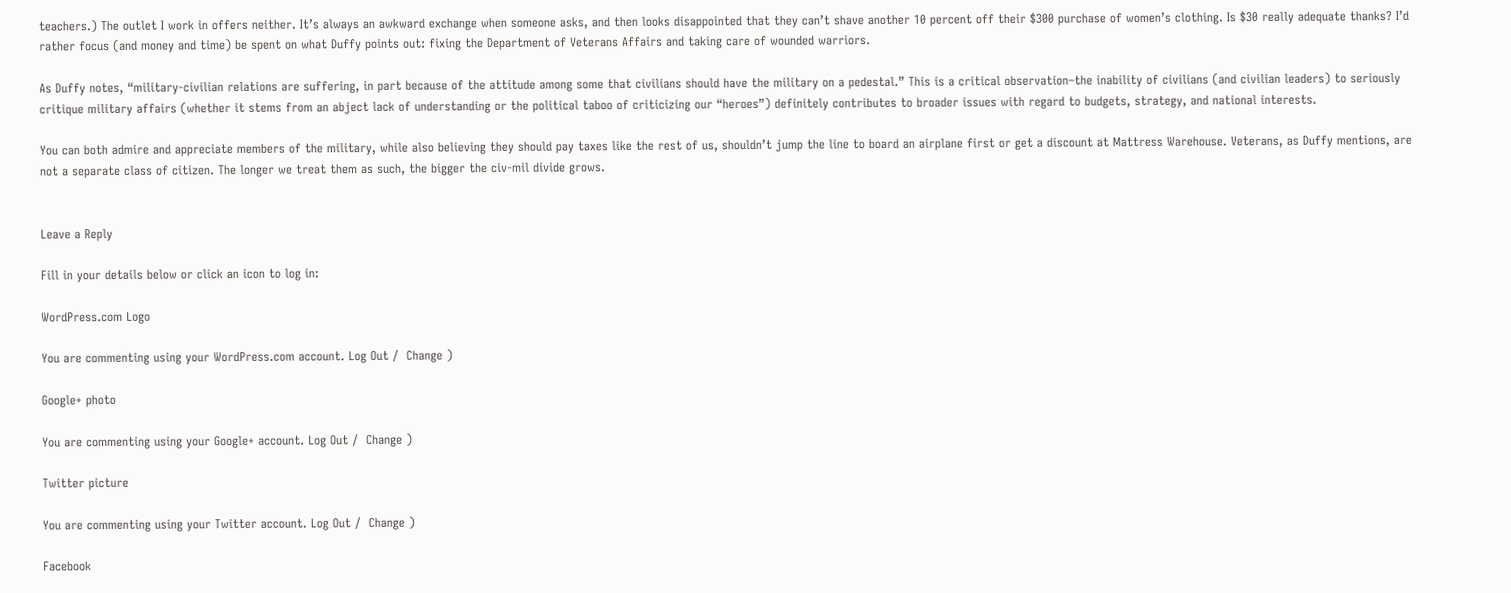teachers.) The outlet I work in offers neither. It’s always an awkward exchange when someone asks, and then looks disappointed that they can’t shave another 10 percent off their $300 purchase of women’s clothing. Is $30 really adequate thanks? I’d rather focus (and money and time) be spent on what Duffy points out: fixing the Department of Veterans Affairs and taking care of wounded warriors.

As Duffy notes, “military-civilian relations are suffering, in part because of the attitude among some that civilians should have the military on a pedestal.” This is a critical observation–the inability of civilians (and civilian leaders) to seriously critique military affairs (whether it stems from an abject lack of understanding or the political taboo of criticizing our “heroes”) definitely contributes to broader issues with regard to budgets, strategy, and national interests.

You can both admire and appreciate members of the military, while also believing they should pay taxes like the rest of us, shouldn’t jump the line to board an airplane first or get a discount at Mattress Warehouse. Veterans, as Duffy mentions, are not a separate class of citizen. The longer we treat them as such, the bigger the civ-mil divide grows.


Leave a Reply

Fill in your details below or click an icon to log in:

WordPress.com Logo

You are commenting using your WordPress.com account. Log Out /  Change )

Google+ photo

You are commenting using your Google+ account. Log Out /  Change )

Twitter picture

You are commenting using your Twitter account. Log Out /  Change )

Facebook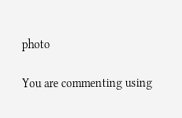photo

You are commenting using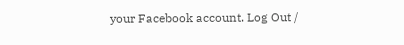your Facebook account. Log Out /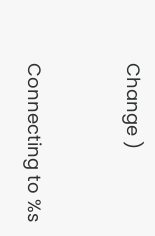Change )


Connecting to %s